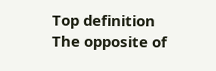Top definition
The opposite of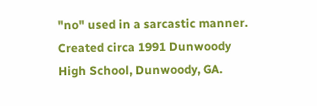"no" used in a sarcastic manner. Created circa 1991 Dunwoody High School, Dunwoody, GA.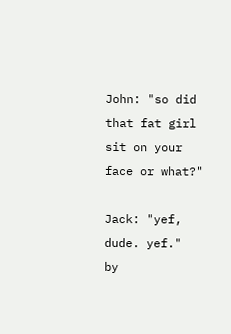John: "so did that fat girl sit on your face or what?"

Jack: "yef, dude. yef."
by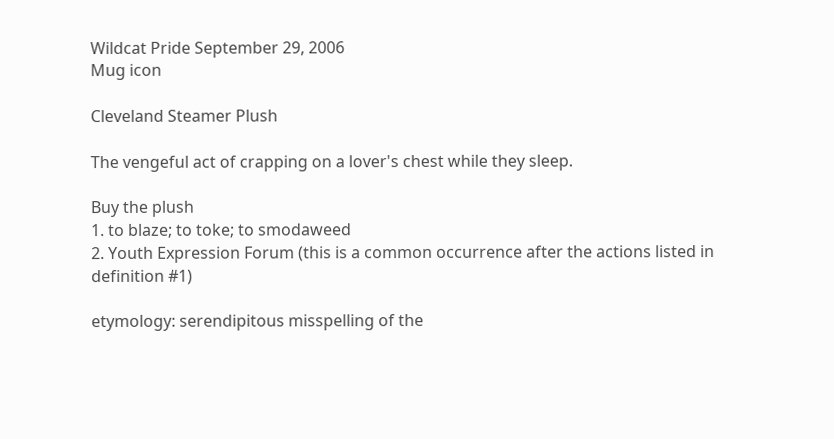Wildcat Pride September 29, 2006
Mug icon

Cleveland Steamer Plush

The vengeful act of crapping on a lover's chest while they sleep.

Buy the plush
1. to blaze; to toke; to smodaweed
2. Youth Expression Forum (this is a common occurrence after the actions listed in definition #1)

etymology: serendipitous misspelling of the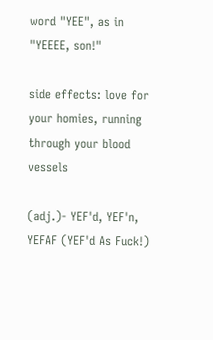word "YEE", as in "YEEEE, son!"

side effects: love for your homies, running through your blood vessels

(adj.)- YEF'd, YEF'n, YEFAF (YEF'd As Fuck!)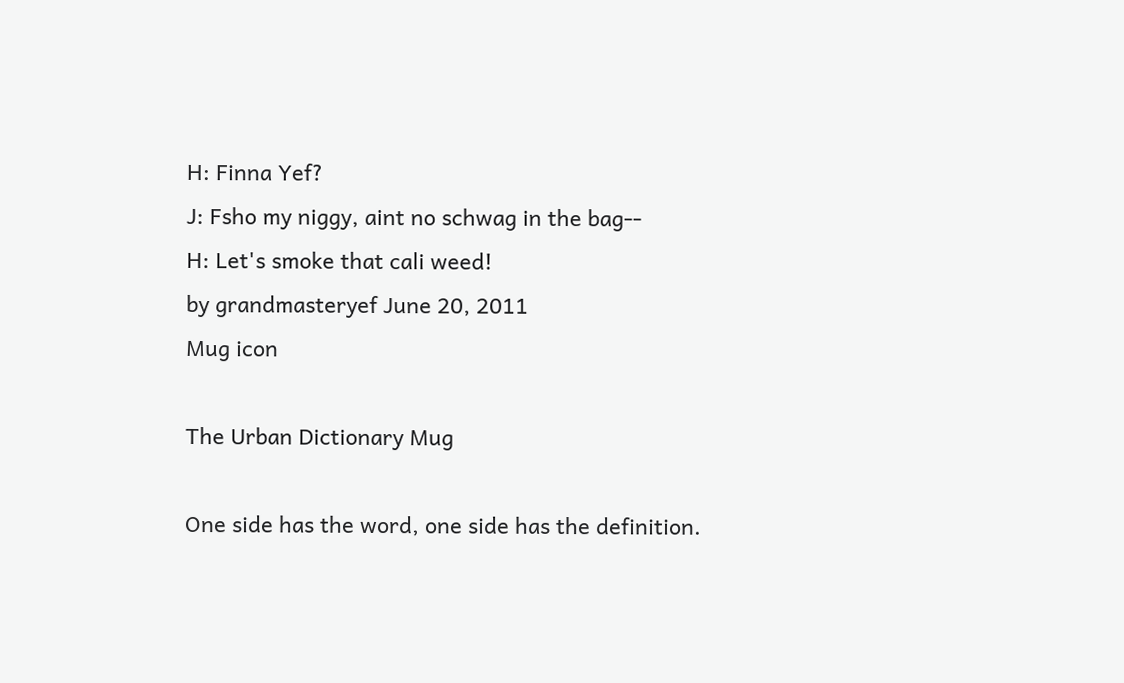H: Finna Yef?
J: Fsho my niggy, aint no schwag in the bag--
H: Let's smoke that cali weed!
by grandmasteryef June 20, 2011
Mug icon

The Urban Dictionary Mug

One side has the word, one side has the definition.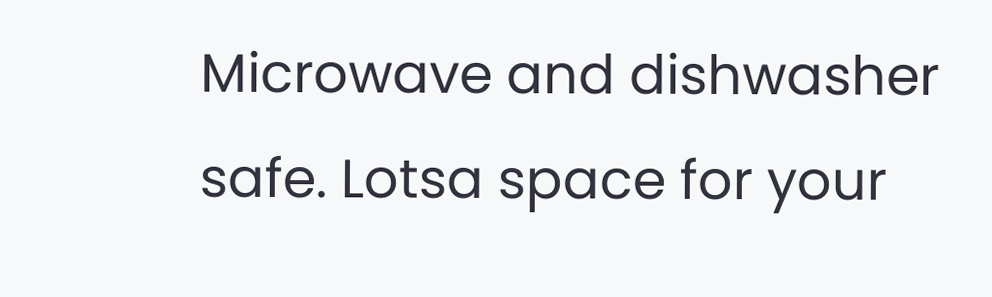Microwave and dishwasher safe. Lotsa space for your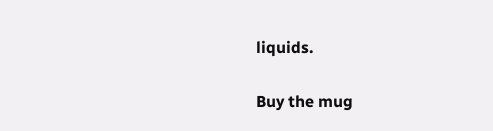liquids.

Buy the mug